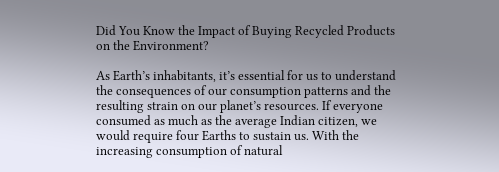Did You Know the Impact of Buying Recycled Products on the Environment?

As Earth’s inhabitants, it’s essential for us to understand the consequences of our consumption patterns and the resulting strain on our planet’s resources. If everyone consumed as much as the average Indian citizen, we would require four Earths to sustain us. With the increasing consumption of natural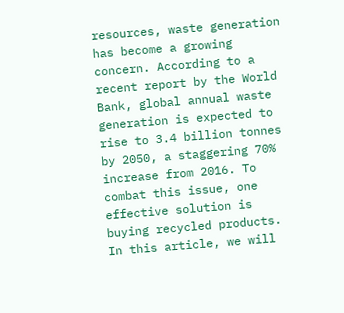resources, waste generation has become a growing concern. According to a recent report by the World Bank, global annual waste generation is expected to rise to 3.4 billion tonnes by 2050, a staggering 70% increase from 2016. To combat this issue, one effective solution is buying recycled products. In this article, we will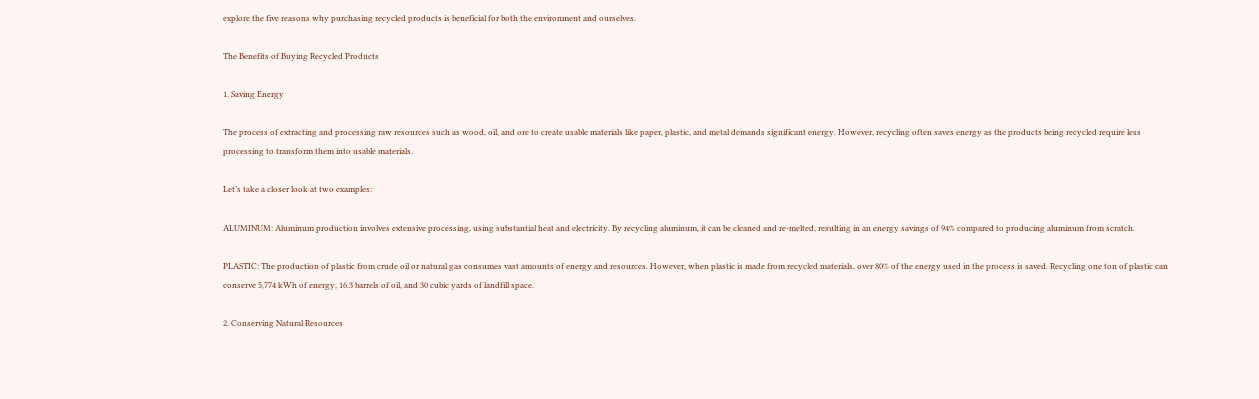explore the five reasons why purchasing recycled products is beneficial for both the environment and ourselves.

The Benefits of Buying Recycled Products

1. Saving Energy

The process of extracting and processing raw resources such as wood, oil, and ore to create usable materials like paper, plastic, and metal demands significant energy. However, recycling often saves energy as the products being recycled require less processing to transform them into usable materials.

Let’s take a closer look at two examples:

ALUMINUM: Aluminum production involves extensive processing, using substantial heat and electricity. By recycling aluminum, it can be cleaned and re-melted, resulting in an energy savings of 94% compared to producing aluminum from scratch.

PLASTIC: The production of plastic from crude oil or natural gas consumes vast amounts of energy and resources. However, when plastic is made from recycled materials, over 80% of the energy used in the process is saved. Recycling one ton of plastic can conserve 5,774 kWh of energy, 16.3 barrels of oil, and 30 cubic yards of landfill space.

2. Conserving Natural Resources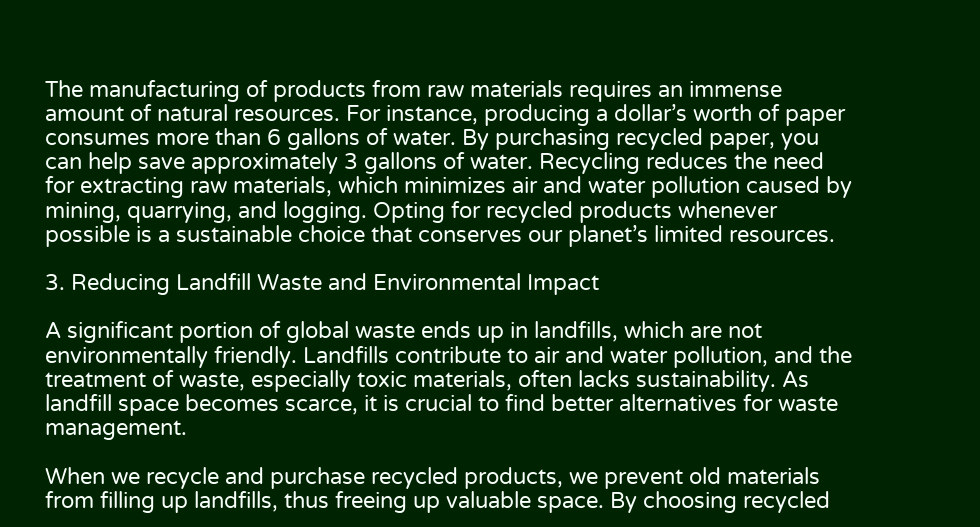The manufacturing of products from raw materials requires an immense amount of natural resources. For instance, producing a dollar’s worth of paper consumes more than 6 gallons of water. By purchasing recycled paper, you can help save approximately 3 gallons of water. Recycling reduces the need for extracting raw materials, which minimizes air and water pollution caused by mining, quarrying, and logging. Opting for recycled products whenever possible is a sustainable choice that conserves our planet’s limited resources.

3. Reducing Landfill Waste and Environmental Impact

A significant portion of global waste ends up in landfills, which are not environmentally friendly. Landfills contribute to air and water pollution, and the treatment of waste, especially toxic materials, often lacks sustainability. As landfill space becomes scarce, it is crucial to find better alternatives for waste management.

When we recycle and purchase recycled products, we prevent old materials from filling up landfills, thus freeing up valuable space. By choosing recycled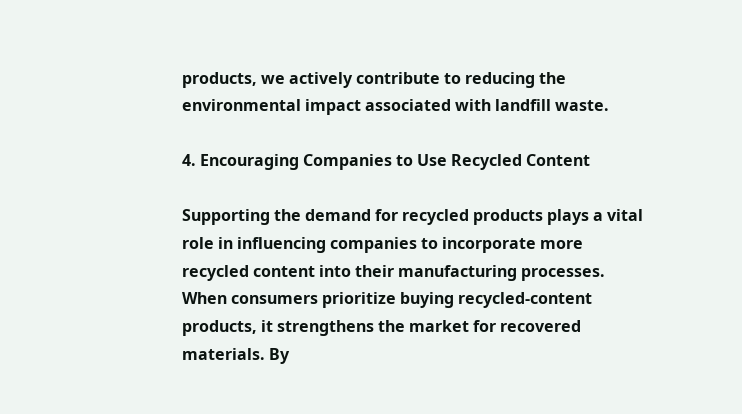products, we actively contribute to reducing the environmental impact associated with landfill waste.

4. Encouraging Companies to Use Recycled Content

Supporting the demand for recycled products plays a vital role in influencing companies to incorporate more recycled content into their manufacturing processes. When consumers prioritize buying recycled-content products, it strengthens the market for recovered materials. By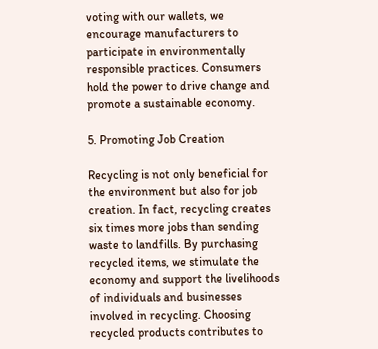voting with our wallets, we encourage manufacturers to participate in environmentally responsible practices. Consumers hold the power to drive change and promote a sustainable economy.

5. Promoting Job Creation

Recycling is not only beneficial for the environment but also for job creation. In fact, recycling creates six times more jobs than sending waste to landfills. By purchasing recycled items, we stimulate the economy and support the livelihoods of individuals and businesses involved in recycling. Choosing recycled products contributes to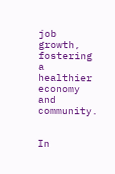job growth, fostering a healthier economy and community.


In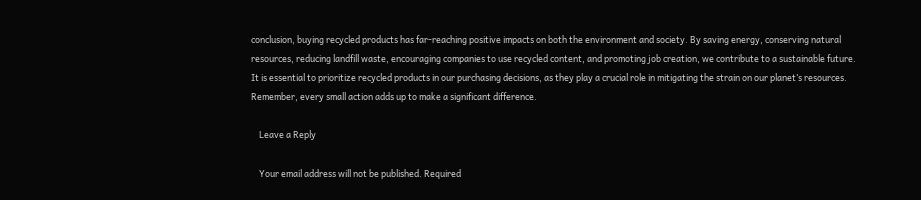conclusion, buying recycled products has far-reaching positive impacts on both the environment and society. By saving energy, conserving natural resources, reducing landfill waste, encouraging companies to use recycled content, and promoting job creation, we contribute to a sustainable future. It is essential to prioritize recycled products in our purchasing decisions, as they play a crucial role in mitigating the strain on our planet’s resources. Remember, every small action adds up to make a significant difference.

    Leave a Reply

    Your email address will not be published. Required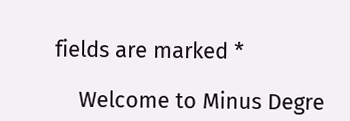fields are marked *

    Welcome to Minus Degre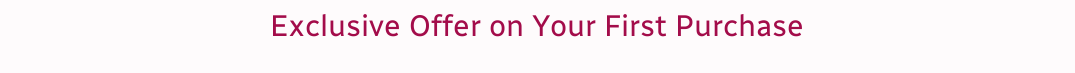Exclusive Offer on Your First Purchase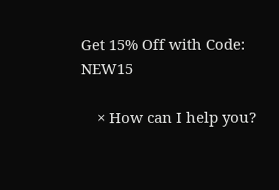Get 15% Off with Code: NEW15

    × How can I help you?